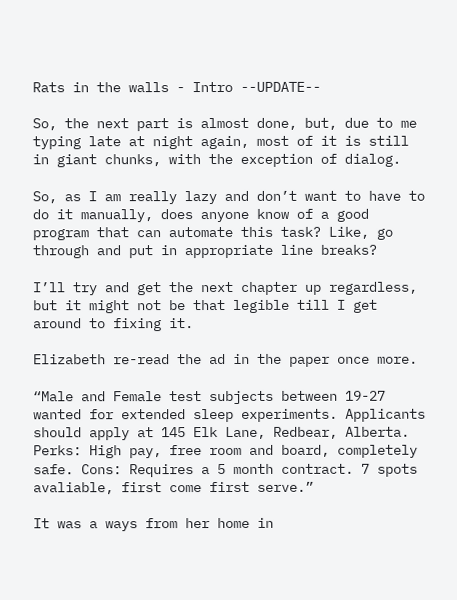Rats in the walls - Intro --UPDATE--

So, the next part is almost done, but, due to me typing late at night again, most of it is still in giant chunks, with the exception of dialog.

So, as I am really lazy and don’t want to have to do it manually, does anyone know of a good program that can automate this task? Like, go through and put in appropriate line breaks?

I’ll try and get the next chapter up regardless, but it might not be that legible till I get around to fixing it.

Elizabeth re-read the ad in the paper once more.

“Male and Female test subjects between 19-27 wanted for extended sleep experiments. Applicants should apply at 145 Elk Lane, Redbear, Alberta. Perks: High pay, free room and board, completely safe. Cons: Requires a 5 month contract. 7 spots avaliable, first come first serve.”

It was a ways from her home in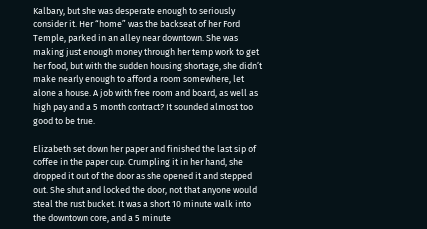Kalbary, but she was desperate enough to seriously consider it. Her “home” was the backseat of her Ford Temple, parked in an alley near downtown. She was making just enough money through her temp work to get her food, but with the sudden housing shortage, she didn’t make nearly enough to afford a room somewhere, let alone a house. A job with free room and board, as well as high pay and a 5 month contract? It sounded almost too good to be true.

Elizabeth set down her paper and finished the last sip of coffee in the paper cup. Crumpling it in her hand, she dropped it out of the door as she opened it and stepped out. She shut and locked the door, not that anyone would steal the rust bucket. It was a short 10 minute walk into the downtown core, and a 5 minute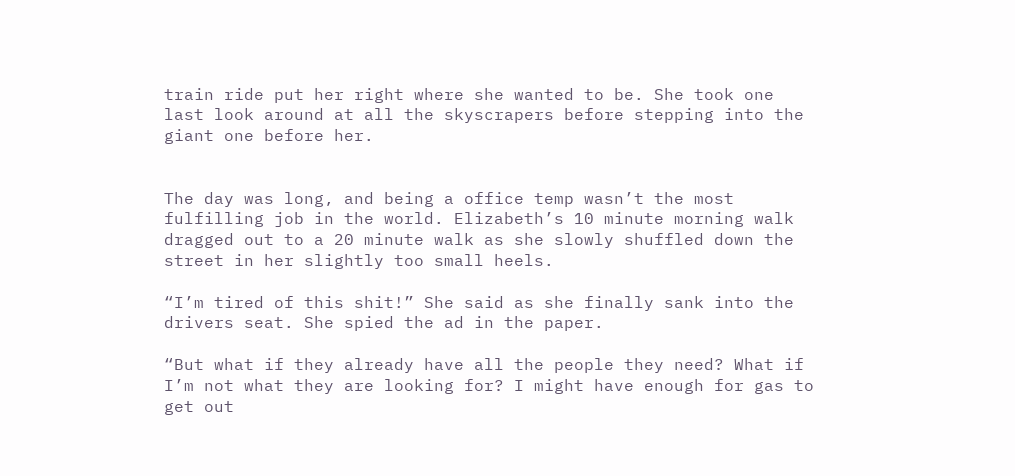train ride put her right where she wanted to be. She took one last look around at all the skyscrapers before stepping into the giant one before her.


The day was long, and being a office temp wasn’t the most fulfilling job in the world. Elizabeth’s 10 minute morning walk dragged out to a 20 minute walk as she slowly shuffled down the street in her slightly too small heels.

“I’m tired of this shit!” She said as she finally sank into the drivers seat. She spied the ad in the paper.

“But what if they already have all the people they need? What if I’m not what they are looking for? I might have enough for gas to get out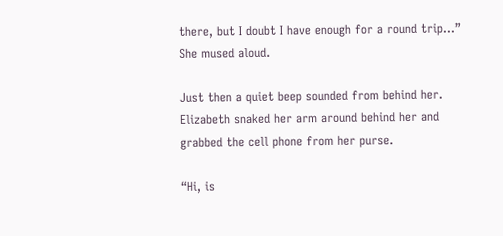there, but I doubt I have enough for a round trip…” She mused aloud.

Just then a quiet beep sounded from behind her. Elizabeth snaked her arm around behind her and grabbed the cell phone from her purse.

“Hi, is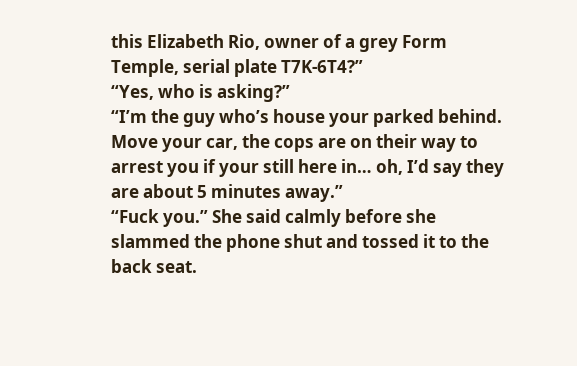this Elizabeth Rio, owner of a grey Form Temple, serial plate T7K-6T4?”
“Yes, who is asking?”
“I’m the guy who’s house your parked behind. Move your car, the cops are on their way to arrest you if your still here in… oh, I’d say they are about 5 minutes away.”
“Fuck you.” She said calmly before she slammed the phone shut and tossed it to the back seat.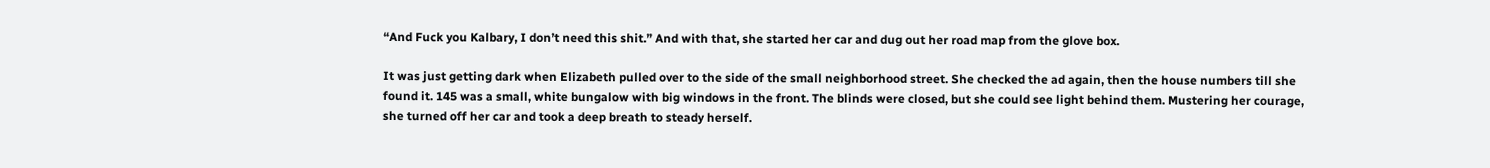“And Fuck you Kalbary, I don’t need this shit.” And with that, she started her car and dug out her road map from the glove box.

It was just getting dark when Elizabeth pulled over to the side of the small neighborhood street. She checked the ad again, then the house numbers till she found it. 145 was a small, white bungalow with big windows in the front. The blinds were closed, but she could see light behind them. Mustering her courage, she turned off her car and took a deep breath to steady herself.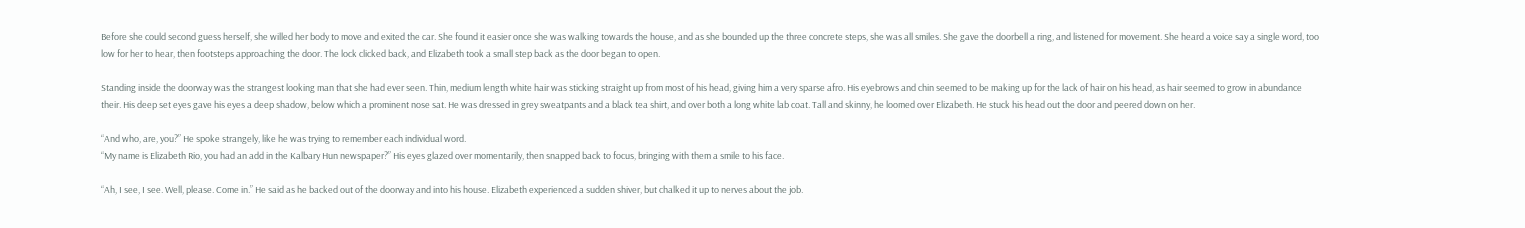Before she could second guess herself, she willed her body to move and exited the car. She found it easier once she was walking towards the house, and as she bounded up the three concrete steps, she was all smiles. She gave the doorbell a ring, and listened for movement. She heard a voice say a single word, too low for her to hear, then footsteps approaching the door. The lock clicked back, and Elizabeth took a small step back as the door began to open.

Standing inside the doorway was the strangest looking man that she had ever seen. Thin, medium length white hair was sticking straight up from most of his head, giving him a very sparse afro. His eyebrows and chin seemed to be making up for the lack of hair on his head, as hair seemed to grow in abundance their. His deep set eyes gave his eyes a deep shadow, below which a prominent nose sat. He was dressed in grey sweatpants and a black tea shirt, and over both a long white lab coat. Tall and skinny, he loomed over Elizabeth. He stuck his head out the door and peered down on her.

“And who, are, you?” He spoke strangely, like he was trying to remember each individual word.
“My name is Elizabeth Rio, you had an add in the Kalbary Hun newspaper?” His eyes glazed over momentarily, then snapped back to focus, bringing with them a smile to his face.

“Ah, I see, I see. Well, please. Come in.” He said as he backed out of the doorway and into his house. Elizabeth experienced a sudden shiver, but chalked it up to nerves about the job.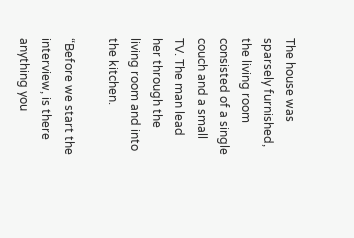The house was sparsely furnished, the living room consisted of a single couch and a small TV. The man lead her through the living room and into the kitchen.

“Before we start the interview, is there anything you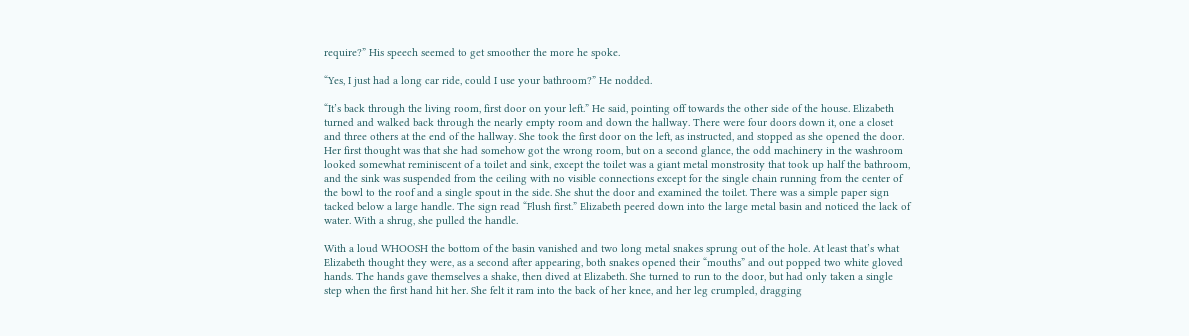require?” His speech seemed to get smoother the more he spoke.

“Yes, I just had a long car ride, could I use your bathroom?” He nodded.

“It’s back through the living room, first door on your left.” He said, pointing off towards the other side of the house. Elizabeth turned and walked back through the nearly empty room and down the hallway. There were four doors down it, one a closet and three others at the end of the hallway. She took the first door on the left, as instructed, and stopped as she opened the door. Her first thought was that she had somehow got the wrong room, but on a second glance, the odd machinery in the washroom looked somewhat reminiscent of a toilet and sink, except the toilet was a giant metal monstrosity that took up half the bathroom, and the sink was suspended from the ceiling with no visible connections except for the single chain running from the center of the bowl to the roof and a single spout in the side. She shut the door and examined the toilet. There was a simple paper sign tacked below a large handle. The sign read “Flush first.” Elizabeth peered down into the large metal basin and noticed the lack of water. With a shrug, she pulled the handle.

With a loud WHOOSH the bottom of the basin vanished and two long metal snakes sprung out of the hole. At least that’s what Elizabeth thought they were, as a second after appearing, both snakes opened their “mouths” and out popped two white gloved hands. The hands gave themselves a shake, then dived at Elizabeth. She turned to run to the door, but had only taken a single step when the first hand hit her. She felt it ram into the back of her knee, and her leg crumpled, dragging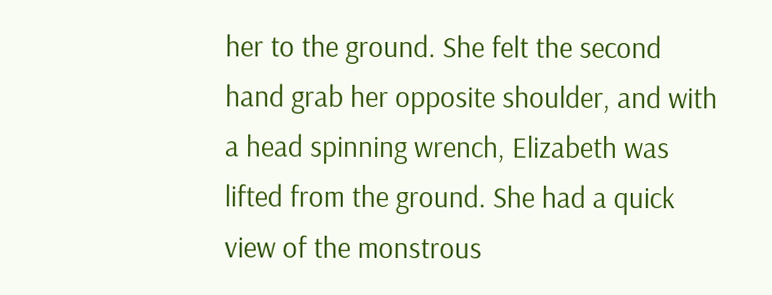her to the ground. She felt the second hand grab her opposite shoulder, and with a head spinning wrench, Elizabeth was lifted from the ground. She had a quick view of the monstrous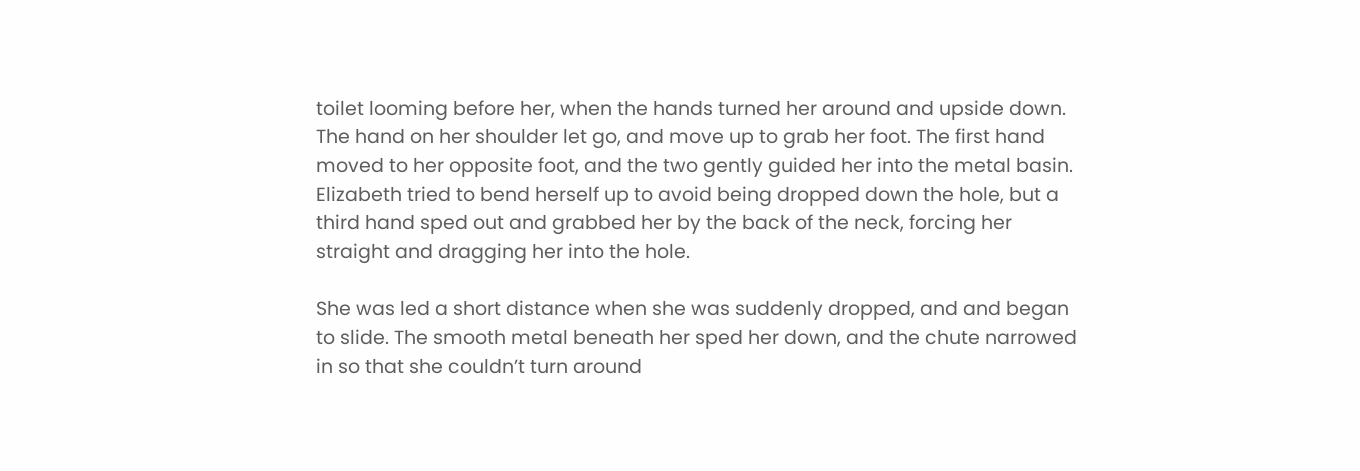toilet looming before her, when the hands turned her around and upside down. The hand on her shoulder let go, and move up to grab her foot. The first hand moved to her opposite foot, and the two gently guided her into the metal basin. Elizabeth tried to bend herself up to avoid being dropped down the hole, but a third hand sped out and grabbed her by the back of the neck, forcing her straight and dragging her into the hole.

She was led a short distance when she was suddenly dropped, and and began to slide. The smooth metal beneath her sped her down, and the chute narrowed in so that she couldn’t turn around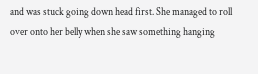and was stuck going down head first. She managed to roll over onto her belly when she saw something hanging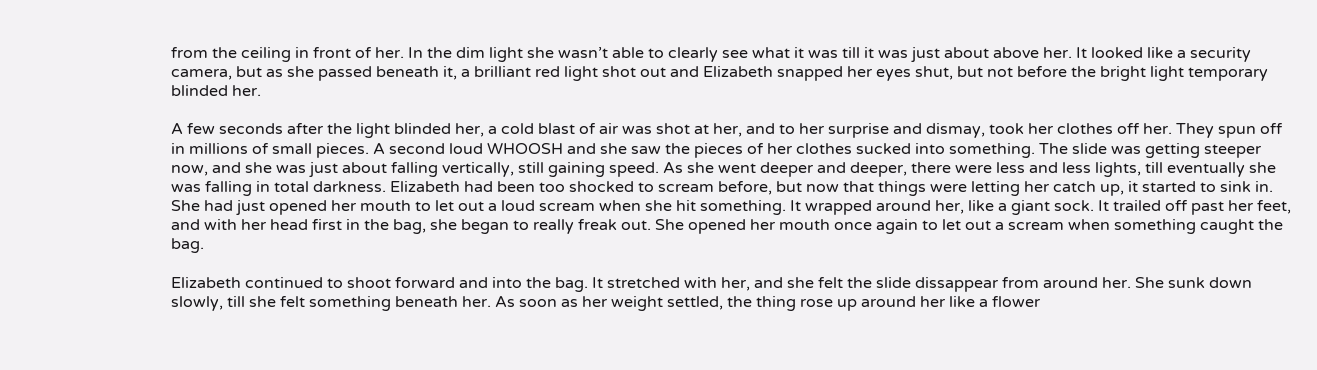from the ceiling in front of her. In the dim light she wasn’t able to clearly see what it was till it was just about above her. It looked like a security camera, but as she passed beneath it, a brilliant red light shot out and Elizabeth snapped her eyes shut, but not before the bright light temporary blinded her.

A few seconds after the light blinded her, a cold blast of air was shot at her, and to her surprise and dismay, took her clothes off her. They spun off in millions of small pieces. A second loud WHOOSH and she saw the pieces of her clothes sucked into something. The slide was getting steeper now, and she was just about falling vertically, still gaining speed. As she went deeper and deeper, there were less and less lights, till eventually she was falling in total darkness. Elizabeth had been too shocked to scream before, but now that things were letting her catch up, it started to sink in. She had just opened her mouth to let out a loud scream when she hit something. It wrapped around her, like a giant sock. It trailed off past her feet, and with her head first in the bag, she began to really freak out. She opened her mouth once again to let out a scream when something caught the bag.

Elizabeth continued to shoot forward and into the bag. It stretched with her, and she felt the slide dissappear from around her. She sunk down slowly, till she felt something beneath her. As soon as her weight settled, the thing rose up around her like a flower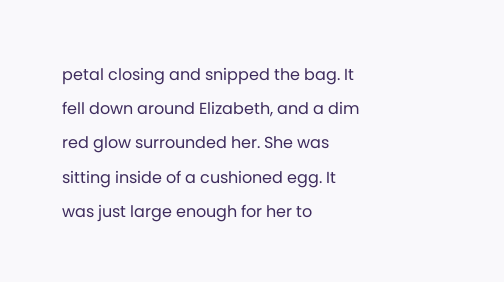petal closing and snipped the bag. It fell down around Elizabeth, and a dim red glow surrounded her. She was sitting inside of a cushioned egg. It was just large enough for her to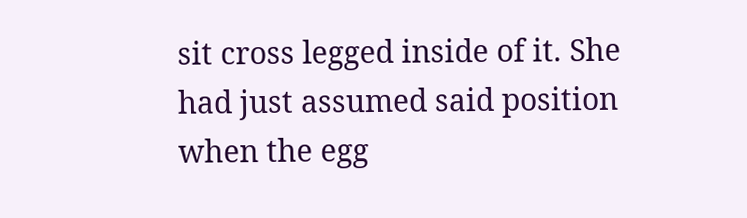sit cross legged inside of it. She had just assumed said position when the egg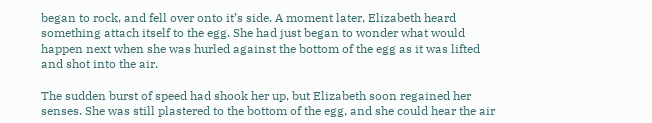began to rock, and fell over onto it’s side. A moment later, Elizabeth heard something attach itself to the egg. She had just began to wonder what would happen next when she was hurled against the bottom of the egg as it was lifted and shot into the air.

The sudden burst of speed had shook her up, but Elizabeth soon regained her senses. She was still plastered to the bottom of the egg, and she could hear the air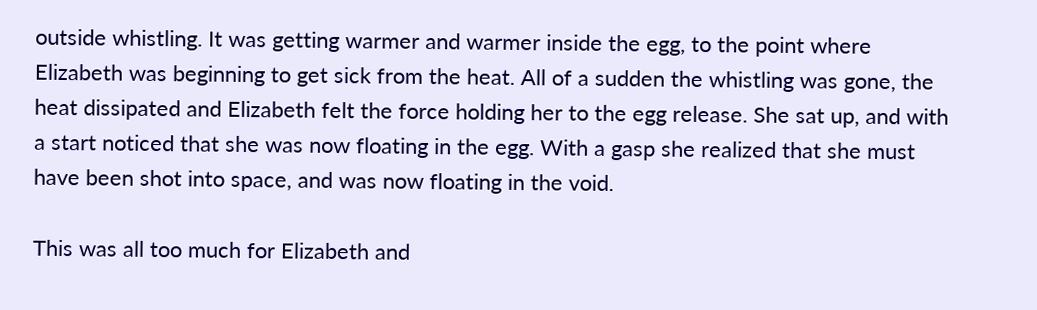outside whistling. It was getting warmer and warmer inside the egg, to the point where Elizabeth was beginning to get sick from the heat. All of a sudden the whistling was gone, the heat dissipated and Elizabeth felt the force holding her to the egg release. She sat up, and with a start noticed that she was now floating in the egg. With a gasp she realized that she must have been shot into space, and was now floating in the void.

This was all too much for Elizabeth and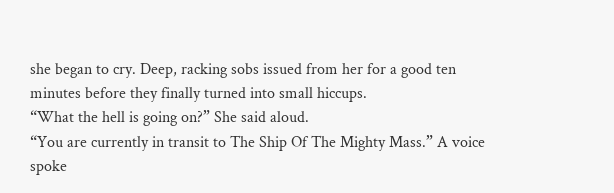she began to cry. Deep, racking sobs issued from her for a good ten minutes before they finally turned into small hiccups.
“What the hell is going on?” She said aloud.
“You are currently in transit to The Ship Of The Mighty Mass.” A voice spoke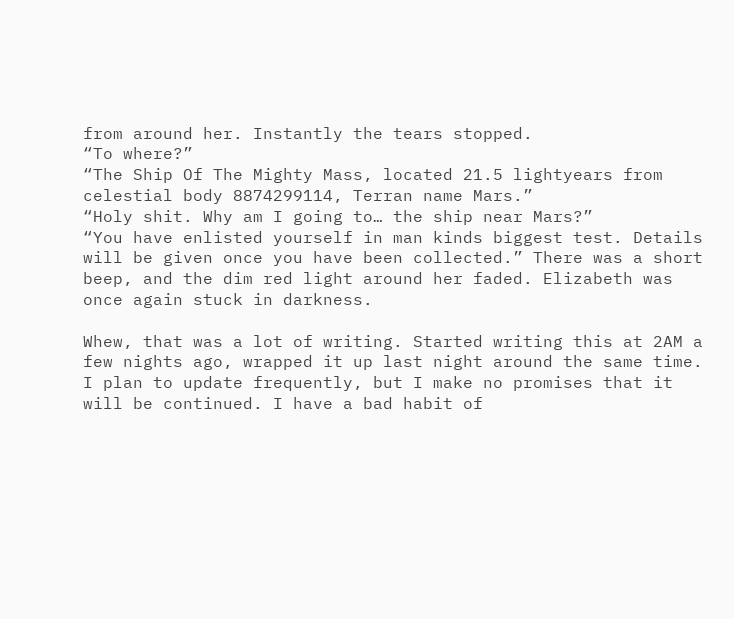from around her. Instantly the tears stopped.
“To where?”
“The Ship Of The Mighty Mass, located 21.5 lightyears from celestial body 8874299114, Terran name Mars.”
“Holy shit. Why am I going to… the ship near Mars?”
“You have enlisted yourself in man kinds biggest test. Details will be given once you have been collected.” There was a short beep, and the dim red light around her faded. Elizabeth was once again stuck in darkness.

Whew, that was a lot of writing. Started writing this at 2AM a few nights ago, wrapped it up last night around the same time. I plan to update frequently, but I make no promises that it will be continued. I have a bad habit of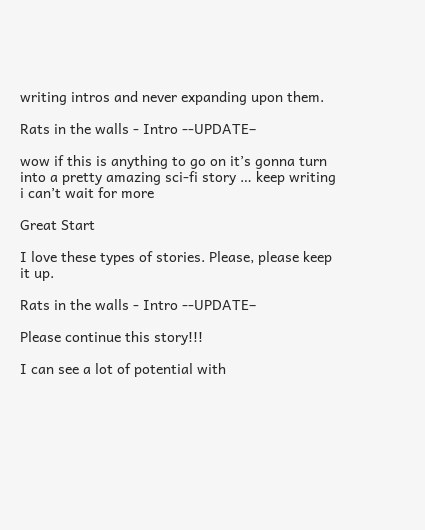writing intros and never expanding upon them.

Rats in the walls - Intro --UPDATE–

wow if this is anything to go on it’s gonna turn into a pretty amazing sci-fi story … keep writing i can’t wait for more

Great Start

I love these types of stories. Please, please keep it up.

Rats in the walls - Intro --UPDATE–

Please continue this story!!!

I can see a lot of potential with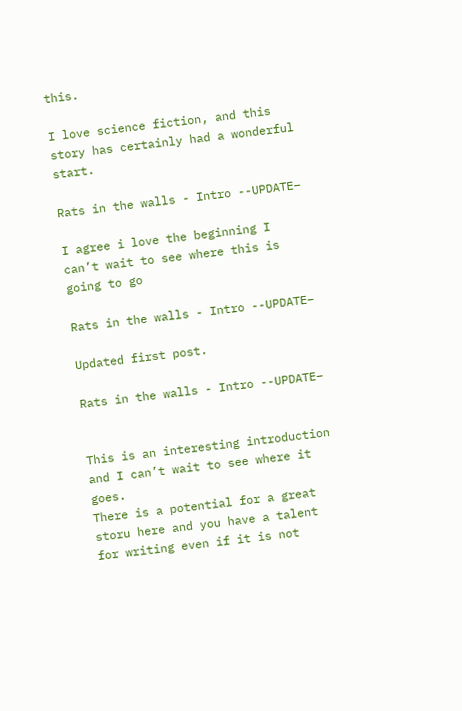this.

I love science fiction, and this story has certainly had a wonderful start.

Rats in the walls - Intro --UPDATE–

I agree i love the beginning I can’t wait to see where this is going to go

Rats in the walls - Intro --UPDATE–

Updated first post.

Rats in the walls - Intro --UPDATE–


This is an interesting introduction and I can’t wait to see where it goes.
There is a potential for a great storu here and you have a talent for writing even if it is not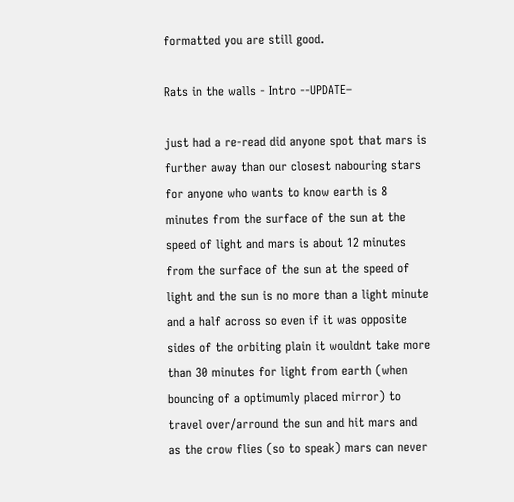formatted you are still good.

Rats in the walls - Intro --UPDATE–

just had a re-read did anyone spot that mars is further away than our closest nabouring stars for anyone who wants to know earth is 8 minutes from the surface of the sun at the speed of light and mars is about 12 minutes from the surface of the sun at the speed of light and the sun is no more than a light minute and a half across so even if it was opposite sides of the orbiting plain it wouldnt take more than 30 minutes for light from earth (when bouncing of a optimumly placed mirror) to travel over/arround the sun and hit mars and as the crow flies (so to speak) mars can never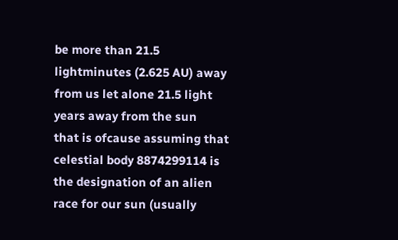be more than 21.5 lightminutes (2.625 AU) away from us let alone 21.5 light years away from the sun
that is ofcause assuming that celestial body 8874299114 is the designation of an alien race for our sun (usually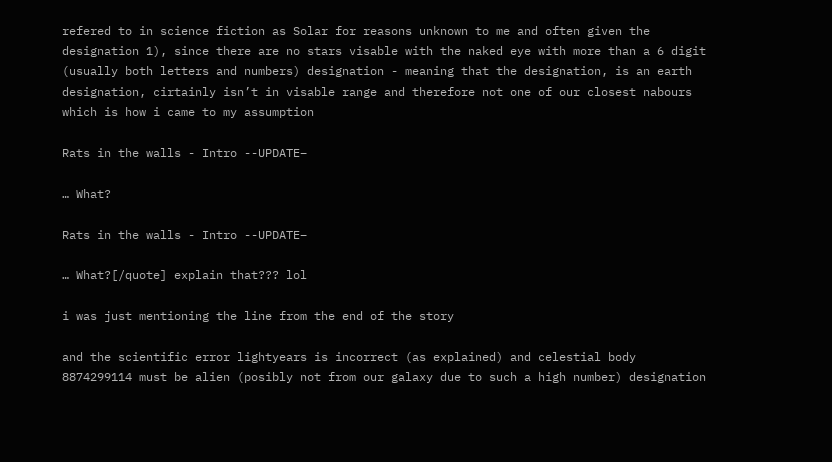refered to in science fiction as Solar for reasons unknown to me and often given the designation 1), since there are no stars visable with the naked eye with more than a 6 digit (usually both letters and numbers) designation - meaning that the designation, is an earth designation, cirtainly isn’t in visable range and therefore not one of our closest nabours which is how i came to my assumption

Rats in the walls - Intro --UPDATE–

… What?

Rats in the walls - Intro --UPDATE–

… What?[/quote] explain that??? lol

i was just mentioning the line from the end of the story

and the scientific error lightyears is incorrect (as explained) and celestial body 8874299114 must be alien (posibly not from our galaxy due to such a high number) designation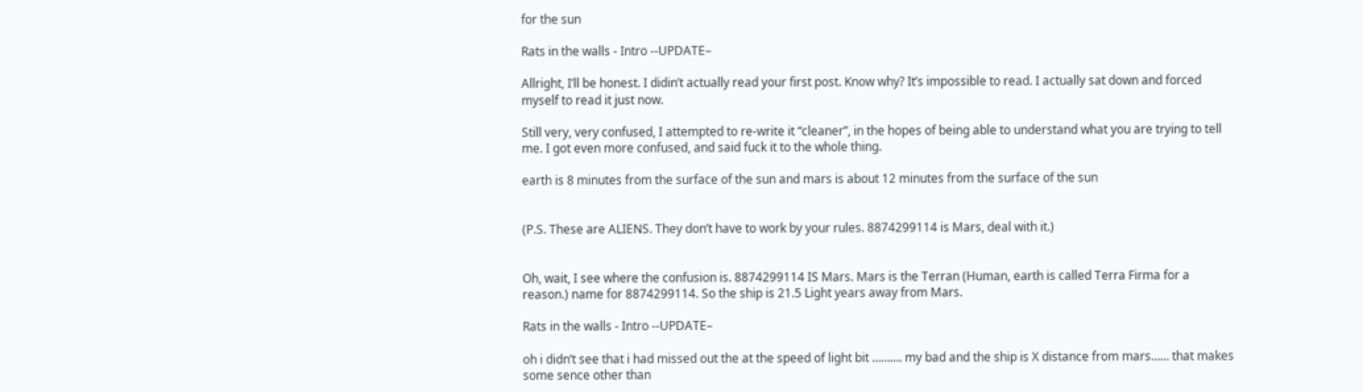for the sun

Rats in the walls - Intro --UPDATE–

Allright, I’ll be honest. I didin’t actually read your first post. Know why? It’s impossible to read. I actually sat down and forced myself to read it just now.

Still very, very confused, I attempted to re-write it “cleaner”, in the hopes of being able to understand what you are trying to tell me. I got even more confused, and said fuck it to the whole thing.

earth is 8 minutes from the surface of the sun and mars is about 12 minutes from the surface of the sun


(P.S. These are ALIENS. They don’t have to work by your rules. 8874299114 is Mars, deal with it.)


Oh, wait, I see where the confusion is. 8874299114 IS Mars. Mars is the Terran (Human, earth is called Terra Firma for a reason.) name for 8874299114. So the ship is 21.5 Light years away from Mars.

Rats in the walls - Intro --UPDATE–

oh i didn’t see that i had missed out the at the speed of light bit ………. my bad and the ship is X distance from mars…… that makes some sence other than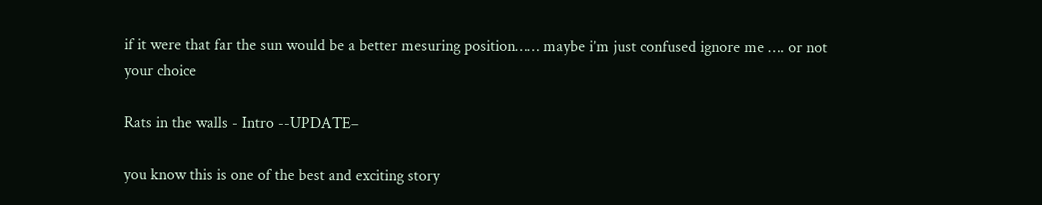if it were that far the sun would be a better mesuring position…… maybe i’m just confused ignore me …. or not your choice

Rats in the walls - Intro --UPDATE–

you know this is one of the best and exciting story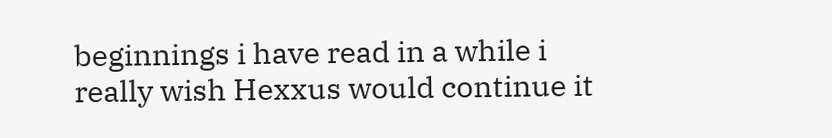beginnings i have read in a while i really wish Hexxus would continue it